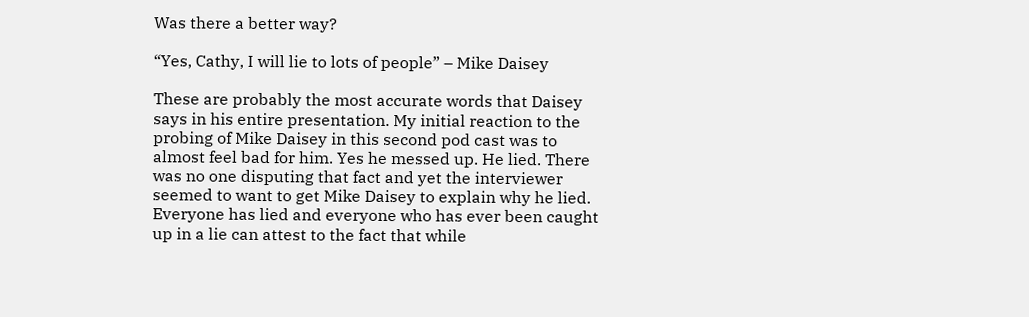Was there a better way?

“Yes, Cathy, I will lie to lots of people” – Mike Daisey

These are probably the most accurate words that Daisey says in his entire presentation. My initial reaction to the probing of Mike Daisey in this second pod cast was to almost feel bad for him. Yes he messed up. He lied. There was no one disputing that fact and yet the interviewer seemed to want to get Mike Daisey to explain why he lied. Everyone has lied and everyone who has ever been caught up in a lie can attest to the fact that while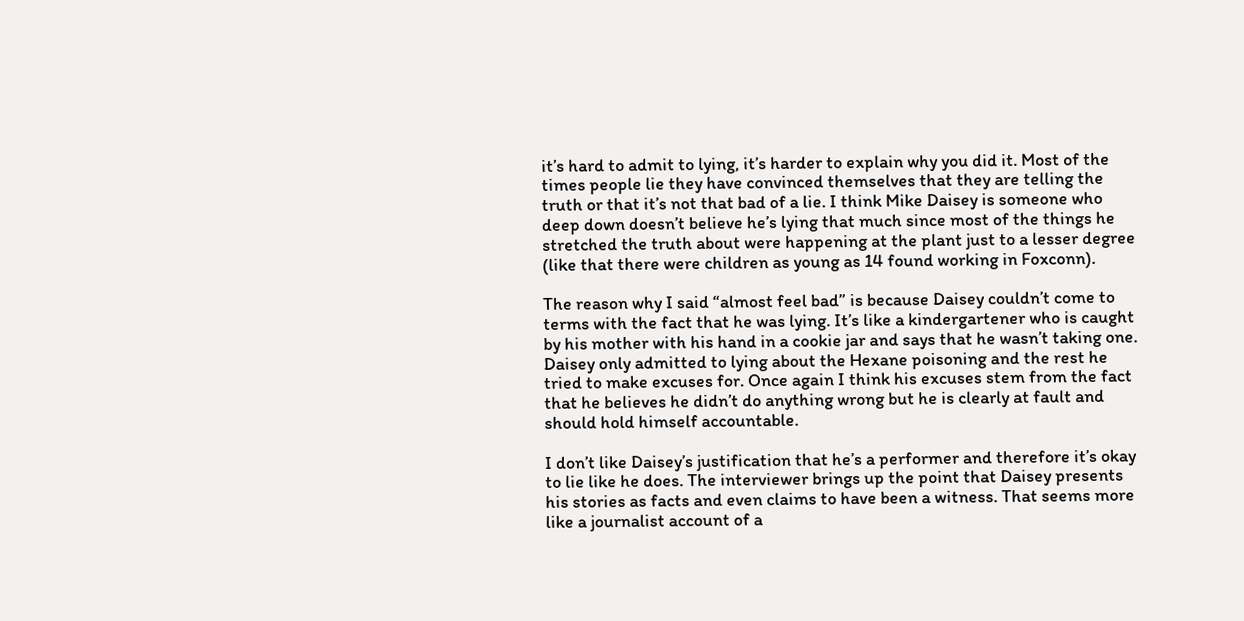it’s hard to admit to lying, it’s harder to explain why you did it. Most of the times people lie they have convinced themselves that they are telling the truth or that it’s not that bad of a lie. I think Mike Daisey is someone who deep down doesn’t believe he’s lying that much since most of the things he stretched the truth about were happening at the plant just to a lesser degree (like that there were children as young as 14 found working in Foxconn).

The reason why I said “almost feel bad” is because Daisey couldn’t come to terms with the fact that he was lying. It’s like a kindergartener who is caught by his mother with his hand in a cookie jar and says that he wasn’t taking one. Daisey only admitted to lying about the Hexane poisoning and the rest he tried to make excuses for. Once again I think his excuses stem from the fact that he believes he didn’t do anything wrong but he is clearly at fault and should hold himself accountable.

I don’t like Daisey’s justification that he’s a performer and therefore it’s okay to lie like he does. The interviewer brings up the point that Daisey presents his stories as facts and even claims to have been a witness. That seems more like a journalist account of a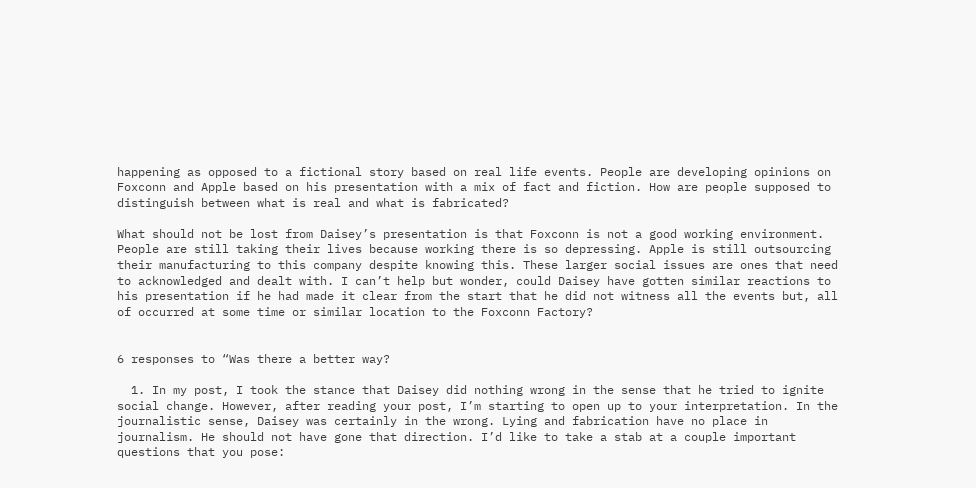happening as opposed to a fictional story based on real life events. People are developing opinions on Foxconn and Apple based on his presentation with a mix of fact and fiction. How are people supposed to distinguish between what is real and what is fabricated?

What should not be lost from Daisey’s presentation is that Foxconn is not a good working environment. People are still taking their lives because working there is so depressing. Apple is still outsourcing their manufacturing to this company despite knowing this. These larger social issues are ones that need to acknowledged and dealt with. I can’t help but wonder, could Daisey have gotten similar reactions to his presentation if he had made it clear from the start that he did not witness all the events but, all of occurred at some time or similar location to the Foxconn Factory?


6 responses to “Was there a better way?

  1. In my post, I took the stance that Daisey did nothing wrong in the sense that he tried to ignite social change. However, after reading your post, I’m starting to open up to your interpretation. In the journalistic sense, Daisey was certainly in the wrong. Lying and fabrication have no place in journalism. He should not have gone that direction. I’d like to take a stab at a couple important questions that you pose: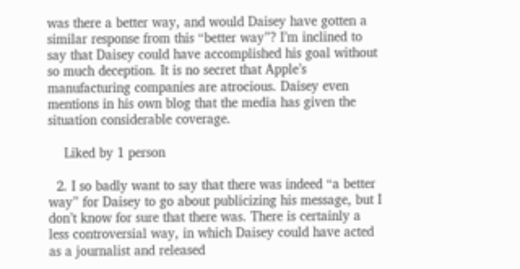was there a better way, and would Daisey have gotten a similar response from this “better way”? I’m inclined to say that Daisey could have accomplished his goal without so much deception. It is no secret that Apple’s manufacturing companies are atrocious. Daisey even mentions in his own blog that the media has given the situation considerable coverage.

    Liked by 1 person

  2. I so badly want to say that there was indeed “a better way” for Daisey to go about publicizing his message, but I don’t know for sure that there was. There is certainly a less controversial way, in which Daisey could have acted as a journalist and released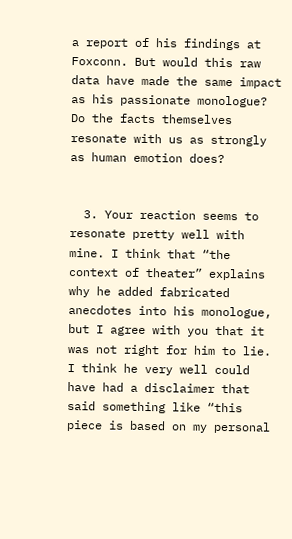a report of his findings at Foxconn. But would this raw data have made the same impact as his passionate monologue? Do the facts themselves resonate with us as strongly as human emotion does?


  3. Your reaction seems to resonate pretty well with mine. I think that “the context of theater” explains why he added fabricated anecdotes into his monologue, but I agree with you that it was not right for him to lie. I think he very well could have had a disclaimer that said something like “this piece is based on my personal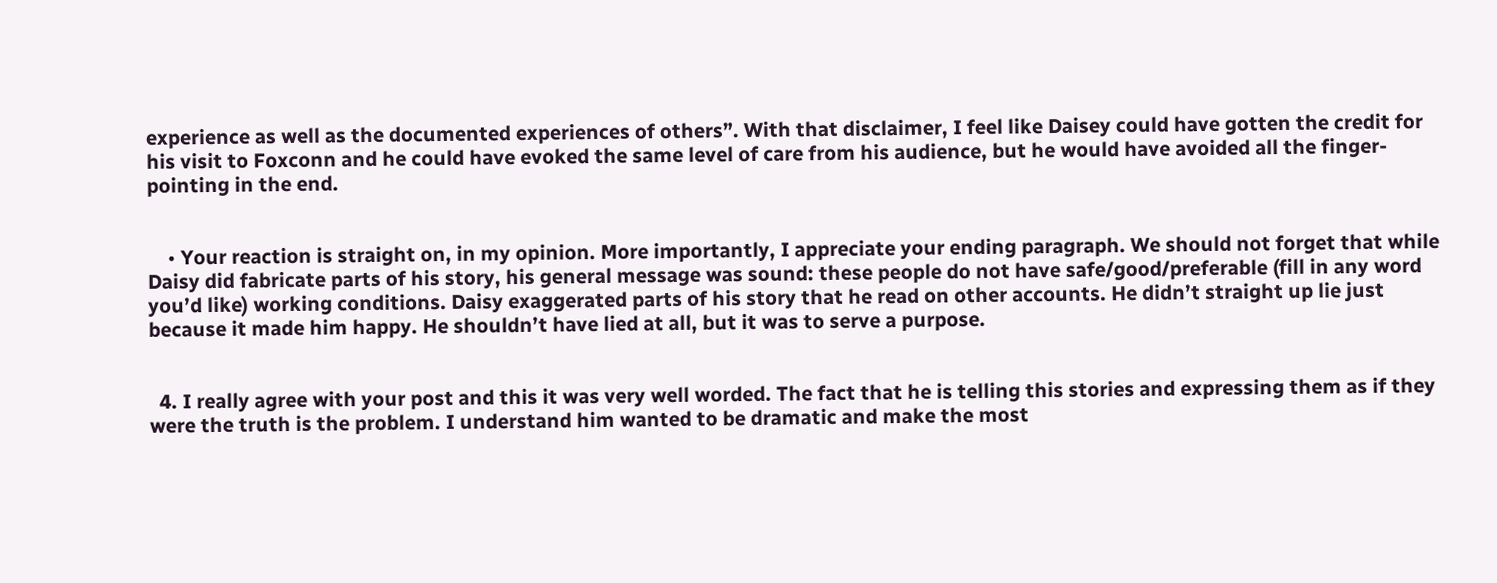experience as well as the documented experiences of others”. With that disclaimer, I feel like Daisey could have gotten the credit for his visit to Foxconn and he could have evoked the same level of care from his audience, but he would have avoided all the finger-pointing in the end.


    • Your reaction is straight on, in my opinion. More importantly, I appreciate your ending paragraph. We should not forget that while Daisy did fabricate parts of his story, his general message was sound: these people do not have safe/good/preferable (fill in any word you’d like) working conditions. Daisy exaggerated parts of his story that he read on other accounts. He didn’t straight up lie just because it made him happy. He shouldn’t have lied at all, but it was to serve a purpose.


  4. I really agree with your post and this it was very well worded. The fact that he is telling this stories and expressing them as if they were the truth is the problem. I understand him wanted to be dramatic and make the most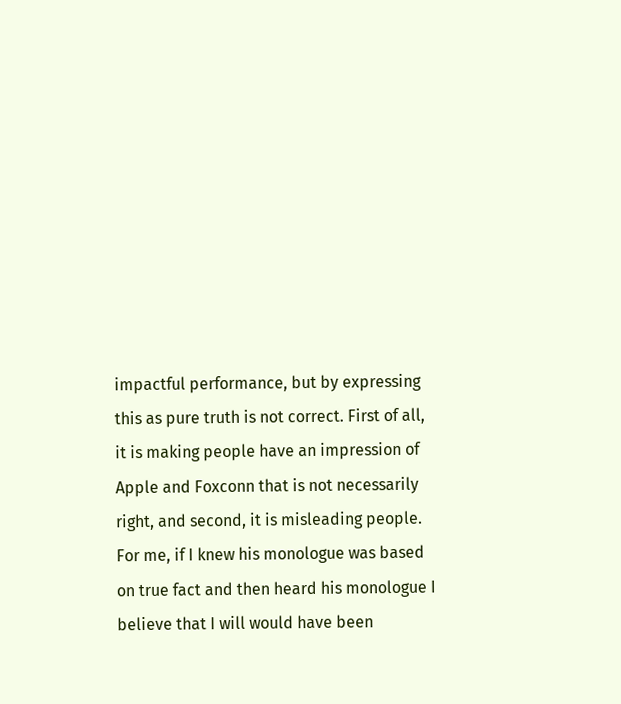impactful performance, but by expressing this as pure truth is not correct. First of all, it is making people have an impression of Apple and Foxconn that is not necessarily right, and second, it is misleading people. For me, if I knew his monologue was based on true fact and then heard his monologue I believe that I will would have been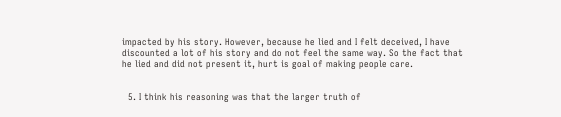impacted by his story. However, because he lied and I felt deceived, I have discounted a lot of his story and do not feel the same way. So the fact that he lied and did not present it, hurt is goal of making people care.


  5. I think his reasoning was that the larger truth of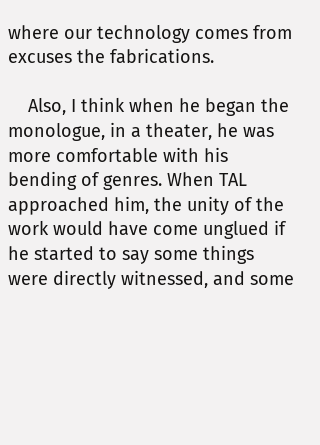where our technology comes from excuses the fabrications.

    Also, I think when he began the monologue, in a theater, he was more comfortable with his bending of genres. When TAL approached him, the unity of the work would have come unglued if he started to say some things were directly witnessed, and some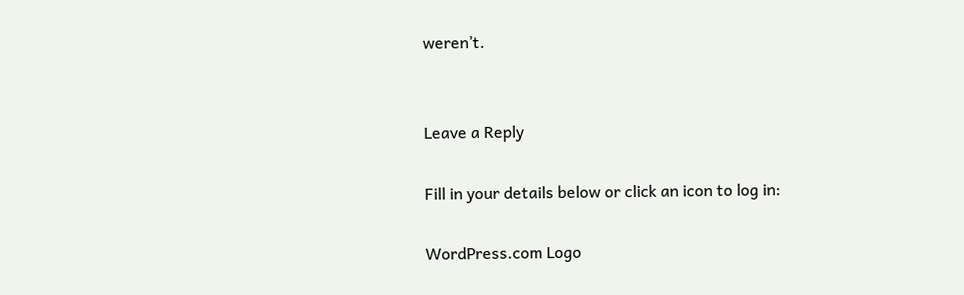weren’t.


Leave a Reply

Fill in your details below or click an icon to log in:

WordPress.com Logo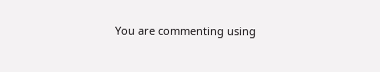You are commenting using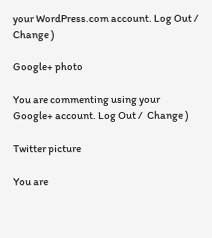your WordPress.com account. Log Out /  Change )

Google+ photo

You are commenting using your Google+ account. Log Out /  Change )

Twitter picture

You are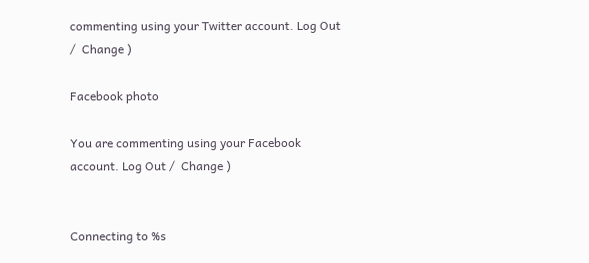commenting using your Twitter account. Log Out /  Change )

Facebook photo

You are commenting using your Facebook account. Log Out /  Change )


Connecting to %s